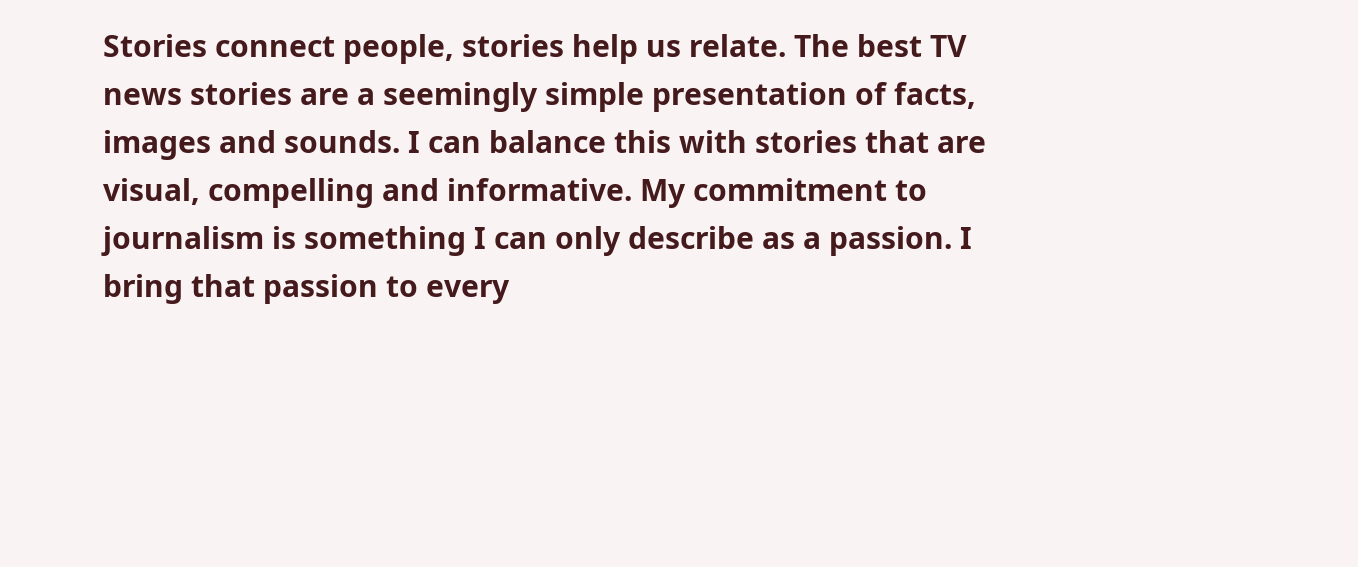Stories connect people, stories help us relate. The best TV news stories are a seemingly simple presentation of facts, images and sounds. I can balance this with stories that are visual, compelling and informative. My commitment to journalism is something I can only describe as a passion. I bring that passion to every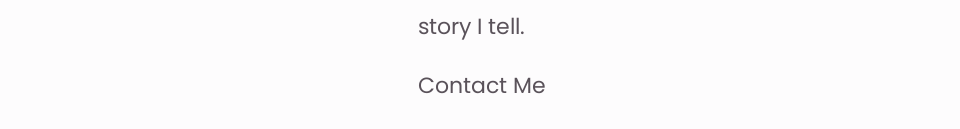story I tell.

Contact Me